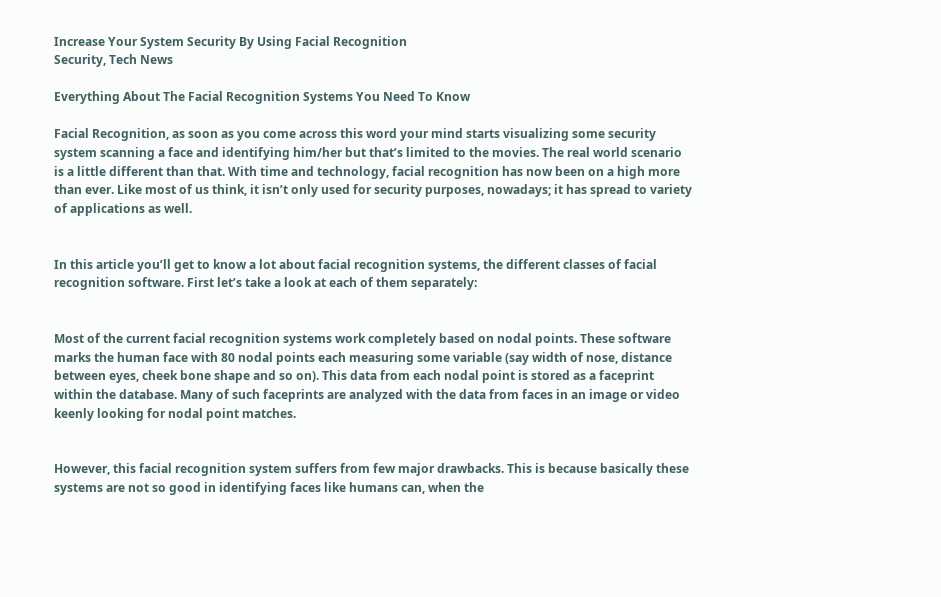Increase Your System Security By Using Facial Recognition
Security, Tech News

Everything About The Facial Recognition Systems You Need To Know

Facial Recognition, as soon as you come across this word your mind starts visualizing some security system scanning a face and identifying him/her but that’s limited to the movies. The real world scenario is a little different than that. With time and technology, facial recognition has now been on a high more than ever. Like most of us think, it isn’t only used for security purposes, nowadays; it has spread to variety of applications as well.


In this article you’ll get to know a lot about facial recognition systems, the different classes of facial recognition software. First let’s take a look at each of them separately:


Most of the current facial recognition systems work completely based on nodal points. These software marks the human face with 80 nodal points each measuring some variable (say width of nose, distance between eyes, cheek bone shape and so on). This data from each nodal point is stored as a faceprint within the database. Many of such faceprints are analyzed with the data from faces in an image or video keenly looking for nodal point matches.


However, this facial recognition system suffers from few major drawbacks. This is because basically these systems are not so good in identifying faces like humans can, when the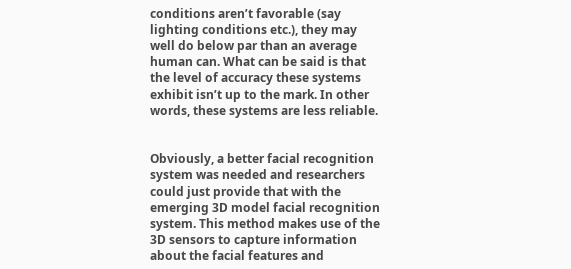conditions aren’t favorable (say lighting conditions etc.), they may well do below par than an average human can. What can be said is that the level of accuracy these systems exhibit isn’t up to the mark. In other words, these systems are less reliable.


Obviously, a better facial recognition system was needed and researchers could just provide that with the emerging 3D model facial recognition system. This method makes use of the 3D sensors to capture information about the facial features and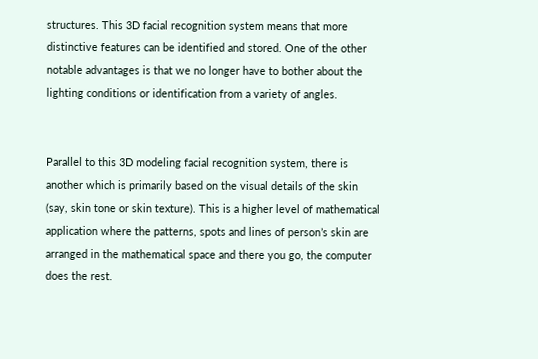structures. This 3D facial recognition system means that more distinctive features can be identified and stored. One of the other notable advantages is that we no longer have to bother about the lighting conditions or identification from a variety of angles.


Parallel to this 3D modeling facial recognition system, there is another which is primarily based on the visual details of the skin (say, skin tone or skin texture). This is a higher level of mathematical application where the patterns, spots and lines of person’s skin are arranged in the mathematical space and there you go, the computer does the rest.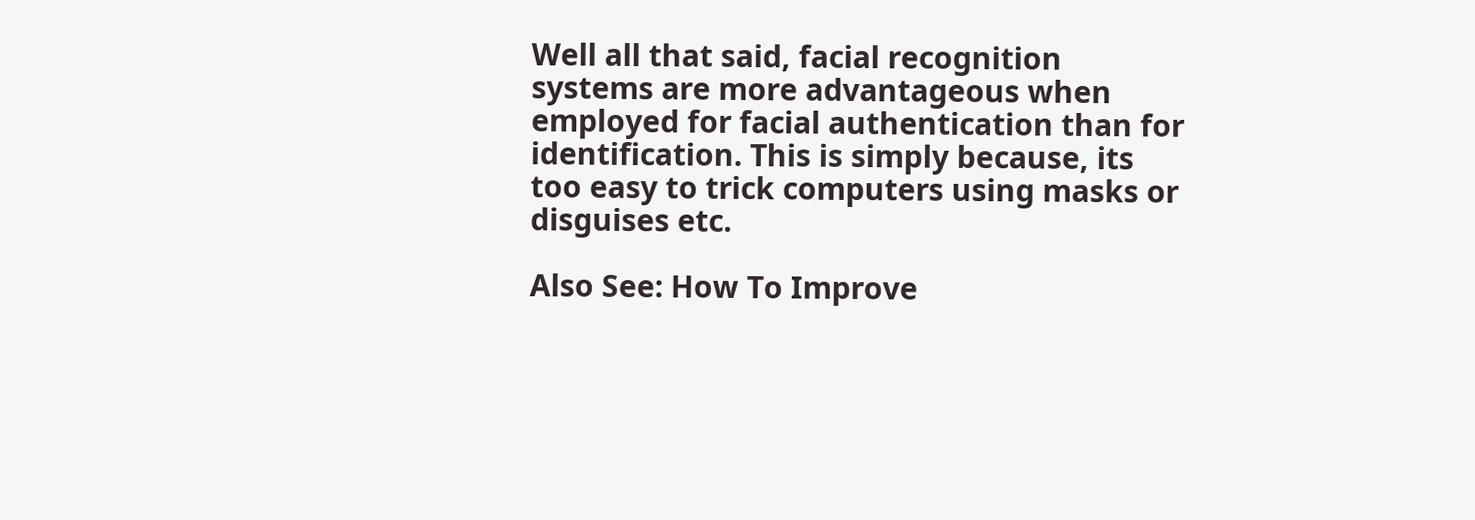Well all that said, facial recognition systems are more advantageous when employed for facial authentication than for identification. This is simply because, its too easy to trick computers using masks or disguises etc.

Also See: How To Improve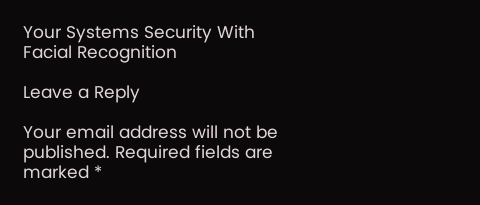Your Systems Security With Facial Recognition

Leave a Reply

Your email address will not be published. Required fields are marked *